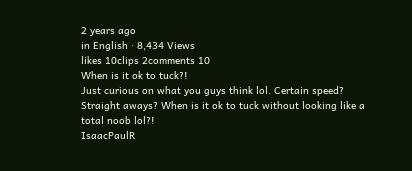2 years ago
in English · 8,434 Views
likes 10clips 2comments 10
When is it ok to tuck?!
Just curious on what you guys think lol. Certain speed? Straight aways? When is it ok to tuck without looking like a total noob lol?!
IsaacPaulR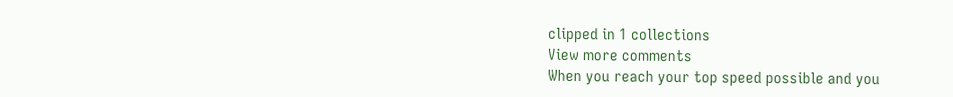clipped in 1 collections
View more comments
When you reach your top speed possible and you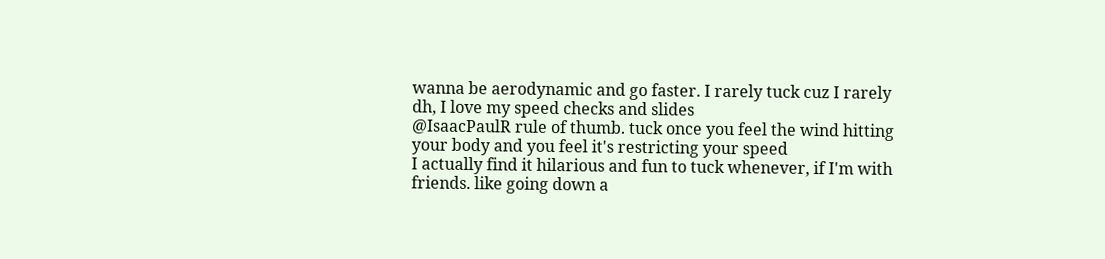wanna be aerodynamic and go faster. I rarely tuck cuz I rarely dh, I love my speed checks and slides
@IsaacPaulR rule of thumb. tuck once you feel the wind hitting your body and you feel it's restricting your speed
I actually find it hilarious and fun to tuck whenever, if I'm with friends. like going down a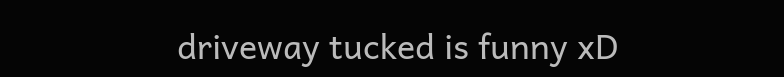driveway tucked is funny xD